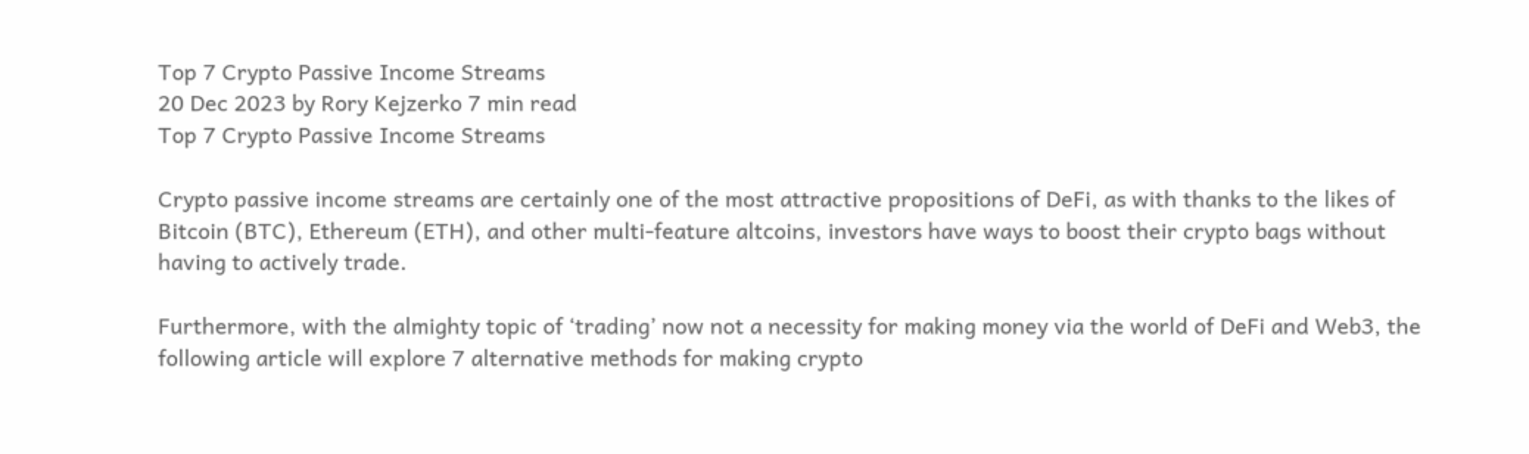Top 7 Crypto Passive Income Streams
20 Dec 2023 by Rory Kejzerko 7 min read
Top 7 Crypto Passive Income Streams

Crypto passive income streams are certainly one of the most attractive propositions of DeFi, as with thanks to the likes of Bitcoin (BTC), Ethereum (ETH), and other multi-feature altcoins, investors have ways to boost their crypto bags without having to actively trade.

Furthermore, with the almighty topic of ‘trading’ now not a necessity for making money via the world of DeFi and Web3, the following article will explore 7 alternative methods for making crypto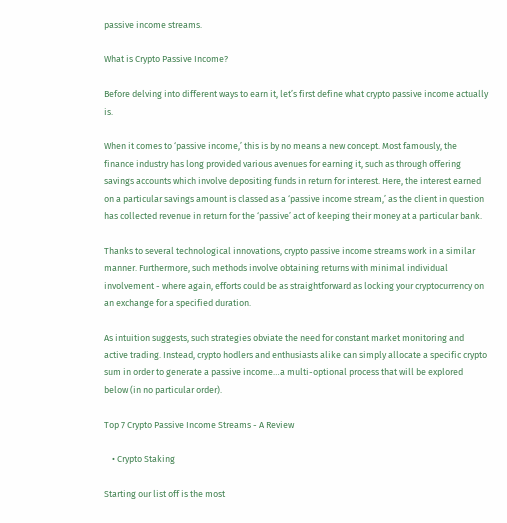passive income streams.

What is Crypto Passive Income?

Before delving into different ways to earn it, let’s first define what crypto passive income actually is.

When it comes to ‘passive income,’ this is by no means a new concept. Most famously, the finance industry has long provided various avenues for earning it, such as through offering savings accounts which involve depositing funds in return for interest. Here, the interest earned on a particular savings amount is classed as a ‘passive income stream,’ as the client in question has collected revenue in return for the ‘passive’ act of keeping their money at a particular bank.

Thanks to several technological innovations, crypto passive income streams work in a similar manner. Furthermore, such methods involve obtaining returns with minimal individual involvement - where again, efforts could be as straightforward as locking your cryptocurrency on an exchange for a specified duration.

As intuition suggests, such strategies obviate the need for constant market monitoring and active trading. Instead, crypto hodlers and enthusiasts alike can simply allocate a specific crypto sum in order to generate a passive income…a multi-optional process that will be explored below (in no particular order).

Top 7 Crypto Passive Income Streams - A Review

    • Crypto Staking

Starting our list off is the most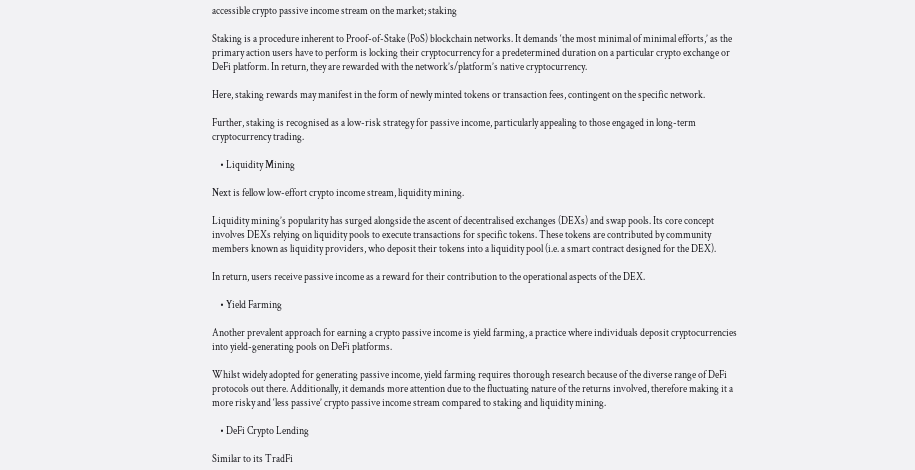accessible crypto passive income stream on the market; staking

Staking is a procedure inherent to Proof-of-Stake (PoS) blockchain networks. It demands ‘the most minimal of minimal efforts,’ as the primary action users have to perform is locking their cryptocurrency for a predetermined duration on a particular crypto exchange or DeFi platform. In return, they are rewarded with the network’s/platform’s native cryptocurrency.

Here, staking rewards may manifest in the form of newly minted tokens or transaction fees, contingent on the specific network.

Further, staking is recognised as a low-risk strategy for passive income, particularly appealing to those engaged in long-term cryptocurrency trading.

    • Liquidity Mining

Next is fellow low-effort crypto income stream, liquidity mining.

Liquidity mining’s popularity has surged alongside the ascent of decentralised exchanges (DEXs) and swap pools. Its core concept involves DEXs relying on liquidity pools to execute transactions for specific tokens. These tokens are contributed by community members known as liquidity providers, who deposit their tokens into a liquidity pool (i.e. a smart contract designed for the DEX).

In return, users receive passive income as a reward for their contribution to the operational aspects of the DEX.

    • Yield Farming

Another prevalent approach for earning a crypto passive income is yield farming, a practice where individuals deposit cryptocurrencies into yield-generating pools on DeFi platforms.

Whilst widely adopted for generating passive income, yield farming requires thorough research because of the diverse range of DeFi protocols out there. Additionally, it demands more attention due to the fluctuating nature of the returns involved, therefore making it a more risky and ‘less passive’ crypto passive income stream compared to staking and liquidity mining.

    • DeFi Crypto Lending

Similar to its TradFi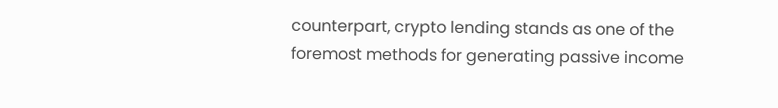counterpart, crypto lending stands as one of the foremost methods for generating passive income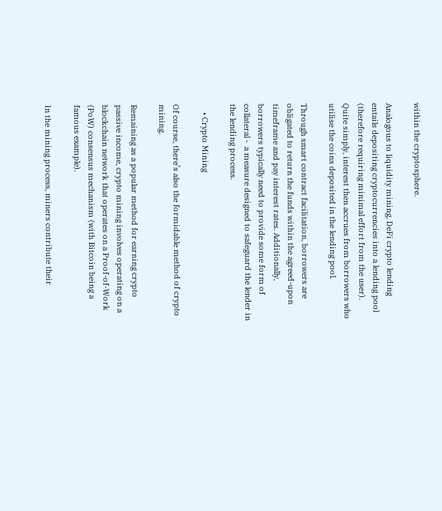within the cryptosphere.

Analogous to liquidity mining, DeFi crypto lending entails depositing cryptocurrencies into a lending pool (therefore requiring minimal effort from the user). Quite simply, interest then accrues from borrowers who utilise the coins deposited in the lending pool.

Through smart contract facilitation, borrowers are obligated to return the funds within the agreed-upon timeframe and pay interest rates. Additionally, borrowers typically need to provide some form of collateral -  a measure designed to safeguard the lender in the lending process.

    • Crypto Mining

Of course, there’s also the formidable method of crypto mining.

Remaining as a popular method for earning crypto passive income, crypto mining involves operating on a blockchain network that operates on a Proof-of-Work (PoW) consensus mechanism (with Bitcoin being a famous example).

In the mining process, miners contribute their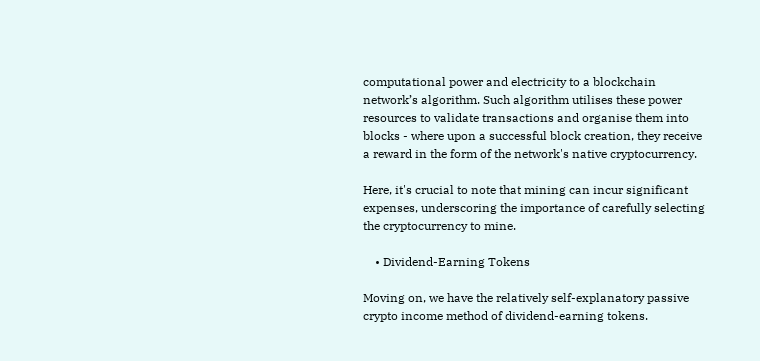computational power and electricity to a blockchain network’s algorithm. Such algorithm utilises these power resources to validate transactions and organise them into blocks - where upon a successful block creation, they receive a reward in the form of the network's native cryptocurrency.

Here, it's crucial to note that mining can incur significant expenses, underscoring the importance of carefully selecting the cryptocurrency to mine.

    • Dividend-Earning Tokens

Moving on, we have the relatively self-explanatory passive crypto income method of dividend-earning tokens.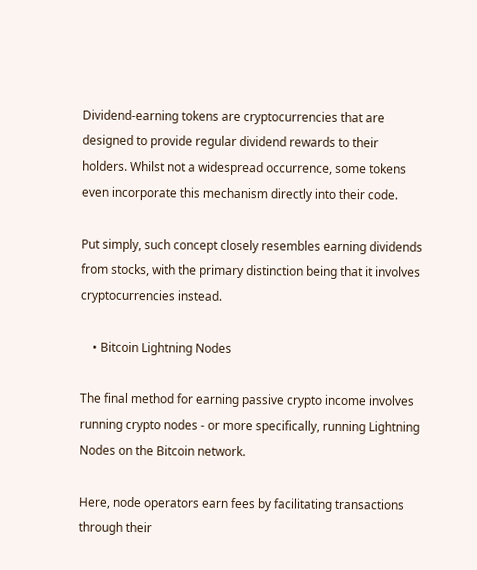Dividend-earning tokens are cryptocurrencies that are designed to provide regular dividend rewards to their holders. Whilst not a widespread occurrence, some tokens even incorporate this mechanism directly into their code.

Put simply, such concept closely resembles earning dividends from stocks, with the primary distinction being that it involves cryptocurrencies instead.

    • Bitcoin Lightning Nodes

The final method for earning passive crypto income involves running crypto nodes - or more specifically, running Lightning Nodes on the Bitcoin network.

Here, node operators earn fees by facilitating transactions through their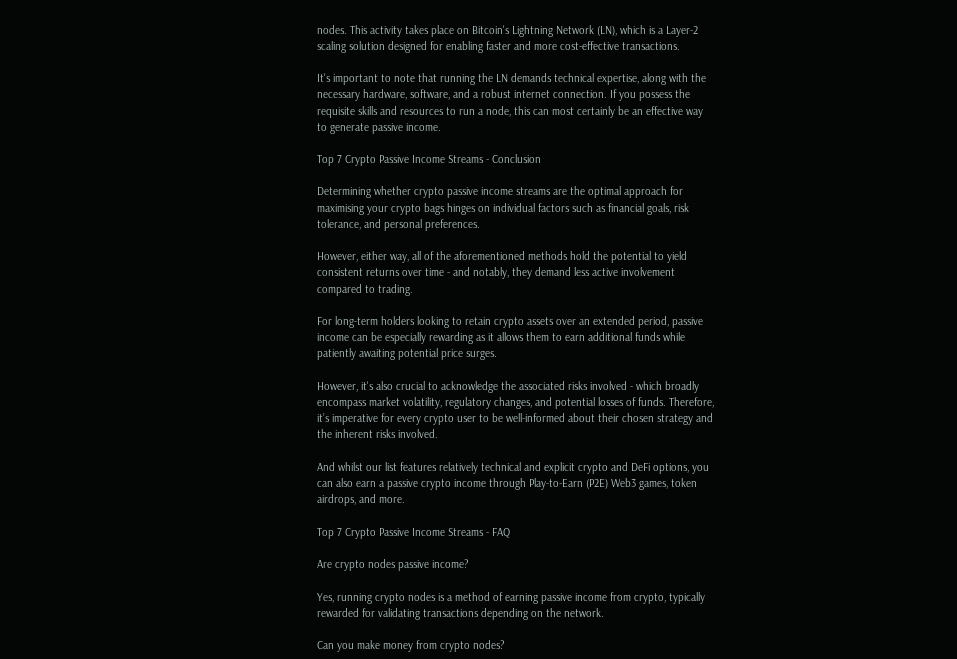nodes. This activity takes place on Bitcoin's Lightning Network (LN), which is a Layer-2 scaling solution designed for enabling faster and more cost-effective transactions.

It's important to note that running the LN demands technical expertise, along with the necessary hardware, software, and a robust internet connection. If you possess the requisite skills and resources to run a node, this can most certainly be an effective way to generate passive income.

Top 7 Crypto Passive Income Streams - Conclusion

Determining whether crypto passive income streams are the optimal approach for maximising your crypto bags hinges on individual factors such as financial goals, risk tolerance, and personal preferences.

However, either way, all of the aforementioned methods hold the potential to yield consistent returns over time - and notably, they demand less active involvement compared to trading.

For long-term holders looking to retain crypto assets over an extended period, passive income can be especially rewarding as it allows them to earn additional funds while patiently awaiting potential price surges.

However, it's also crucial to acknowledge the associated risks involved - which broadly encompass market volatility, regulatory changes, and potential losses of funds. Therefore, it’s imperative for every crypto user to be well-informed about their chosen strategy and the inherent risks involved.

And whilst our list features relatively technical and explicit crypto and DeFi options, you can also earn a passive crypto income through Play-to-Earn (P2E) Web3 games, token airdrops, and more.

Top 7 Crypto Passive Income Streams - FAQ

Are crypto nodes passive income?

Yes, running crypto nodes is a method of earning passive income from crypto, typically rewarded for validating transactions depending on the network.

Can you make money from crypto nodes?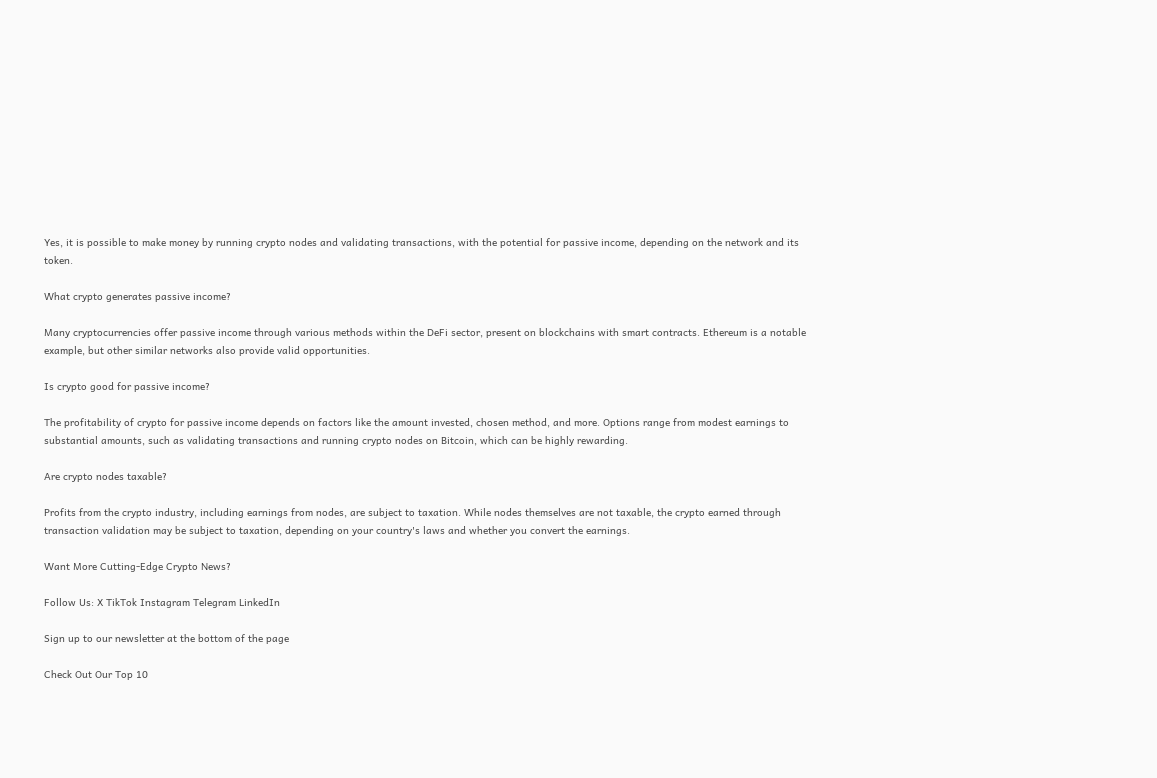Yes, it is possible to make money by running crypto nodes and validating transactions, with the potential for passive income, depending on the network and its token.

What crypto generates passive income?

Many cryptocurrencies offer passive income through various methods within the DeFi sector, present on blockchains with smart contracts. Ethereum is a notable example, but other similar networks also provide valid opportunities.

Is crypto good for passive income?

The profitability of crypto for passive income depends on factors like the amount invested, chosen method, and more. Options range from modest earnings to substantial amounts, such as validating transactions and running crypto nodes on Bitcoin, which can be highly rewarding.

Are crypto nodes taxable?

Profits from the crypto industry, including earnings from nodes, are subject to taxation. While nodes themselves are not taxable, the crypto earned through transaction validation may be subject to taxation, depending on your country's laws and whether you convert the earnings.

Want More Cutting-Edge Crypto News?

Follow Us: X TikTok Instagram Telegram LinkedIn

Sign up to our newsletter at the bottom of the page

Check Out Our Top 10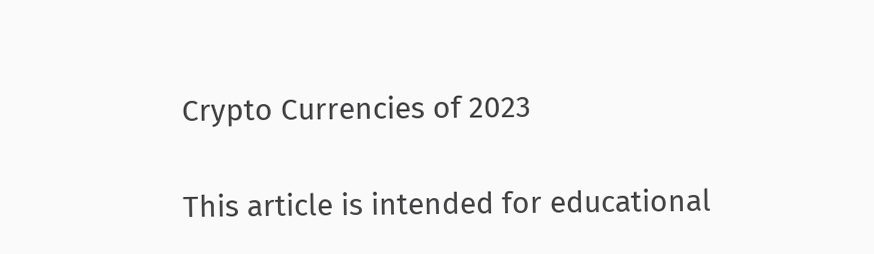Crypto Currencies of 2023

This article is intended for educational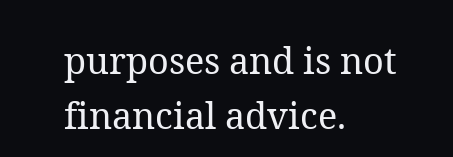purposes and is not financial advice.